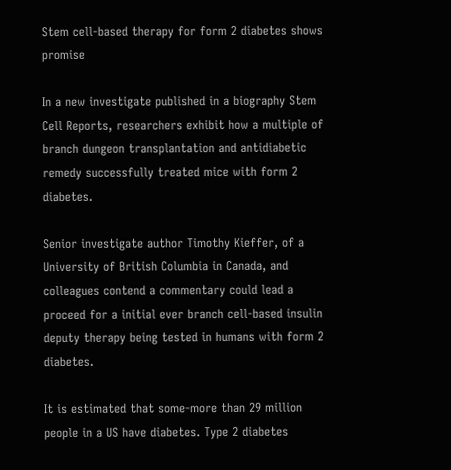Stem cell-based therapy for form 2 diabetes shows promise

In a new investigate published in a biography Stem Cell Reports, researchers exhibit how a multiple of branch dungeon transplantation and antidiabetic remedy successfully treated mice with form 2 diabetes.

Senior investigate author Timothy Kieffer, of a University of British Columbia in Canada, and colleagues contend a commentary could lead a proceed for a initial ever branch cell-based insulin deputy therapy being tested in humans with form 2 diabetes.

It is estimated that some-more than 29 million people in a US have diabetes. Type 2 diabetes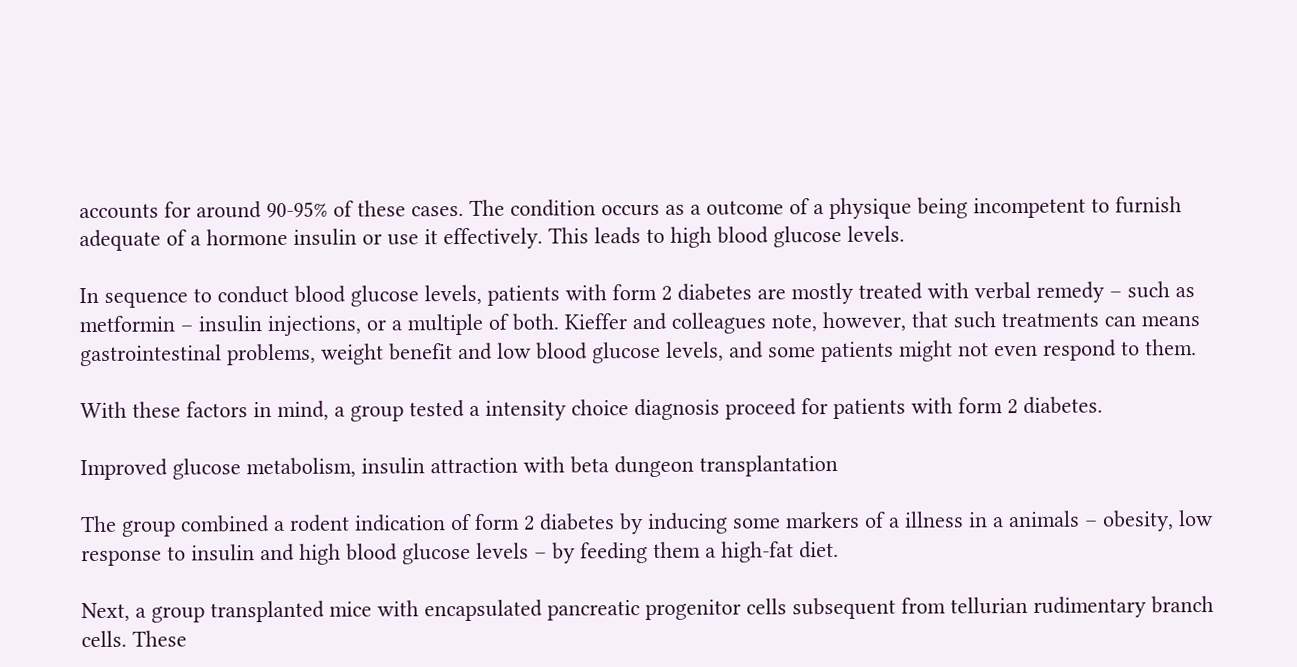accounts for around 90-95% of these cases. The condition occurs as a outcome of a physique being incompetent to furnish adequate of a hormone insulin or use it effectively. This leads to high blood glucose levels.

In sequence to conduct blood glucose levels, patients with form 2 diabetes are mostly treated with verbal remedy – such as metformin – insulin injections, or a multiple of both. Kieffer and colleagues note, however, that such treatments can means gastrointestinal problems, weight benefit and low blood glucose levels, and some patients might not even respond to them.

With these factors in mind, a group tested a intensity choice diagnosis proceed for patients with form 2 diabetes.

Improved glucose metabolism, insulin attraction with beta dungeon transplantation

The group combined a rodent indication of form 2 diabetes by inducing some markers of a illness in a animals – obesity, low response to insulin and high blood glucose levels – by feeding them a high-fat diet.

Next, a group transplanted mice with encapsulated pancreatic progenitor cells subsequent from tellurian rudimentary branch cells. These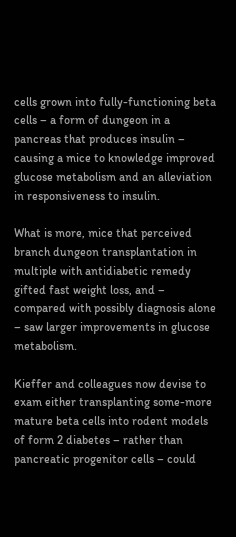cells grown into fully-functioning beta cells – a form of dungeon in a pancreas that produces insulin – causing a mice to knowledge improved glucose metabolism and an alleviation in responsiveness to insulin.

What is more, mice that perceived branch dungeon transplantation in multiple with antidiabetic remedy gifted fast weight loss, and – compared with possibly diagnosis alone – saw larger improvements in glucose metabolism.

Kieffer and colleagues now devise to exam either transplanting some-more mature beta cells into rodent models of form 2 diabetes – rather than pancreatic progenitor cells – could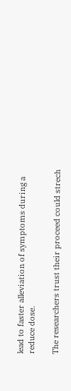lead to faster alleviation of symptoms during a reduce dose.

The researchers trust their proceed could strech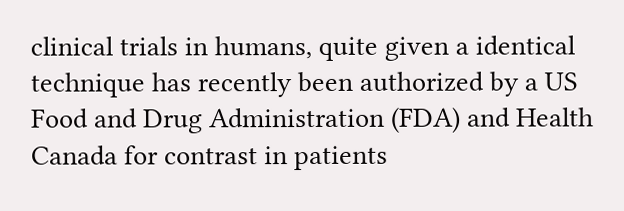clinical trials in humans, quite given a identical technique has recently been authorized by a US Food and Drug Administration (FDA) and Health Canada for contrast in patients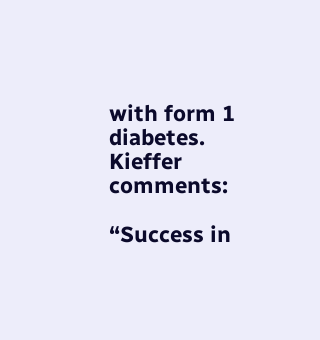with form 1 diabetes. Kieffer comments:

“Success in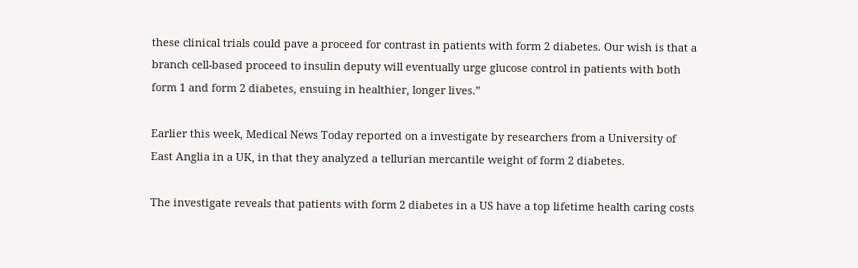these clinical trials could pave a proceed for contrast in patients with form 2 diabetes. Our wish is that a branch cell-based proceed to insulin deputy will eventually urge glucose control in patients with both form 1 and form 2 diabetes, ensuing in healthier, longer lives.”

Earlier this week, Medical News Today reported on a investigate by researchers from a University of East Anglia in a UK, in that they analyzed a tellurian mercantile weight of form 2 diabetes.

The investigate reveals that patients with form 2 diabetes in a US have a top lifetime health caring costs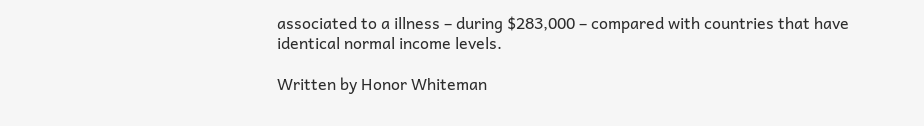associated to a illness – during $283,000 – compared with countries that have identical normal income levels.

Written by Honor Whiteman